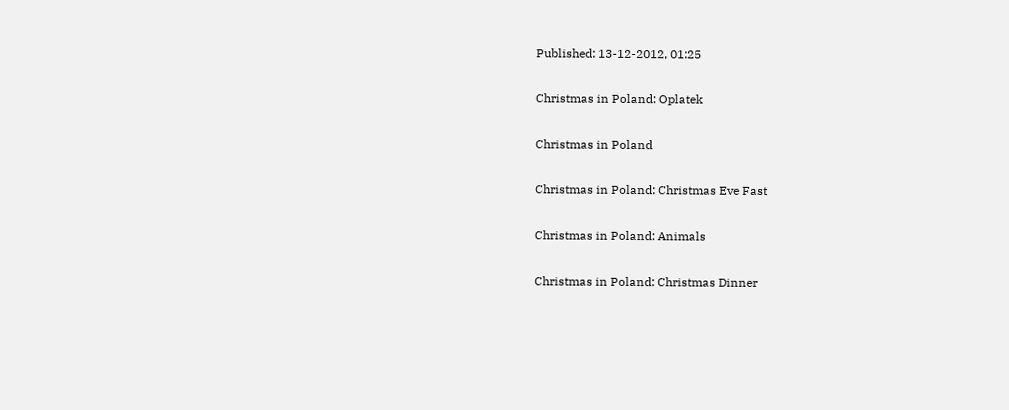Published: 13-12-2012, 01:25

Christmas in Poland: Oplatek

Christmas in Poland

Christmas in Poland: Christmas Eve Fast

Christmas in Poland: Animals

Christmas in Poland: Christmas Dinner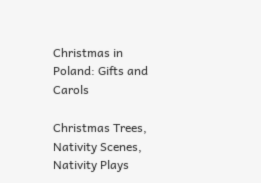Christmas in Poland: Gifts and Carols

Christmas Trees, Nativity Scenes, Nativity Plays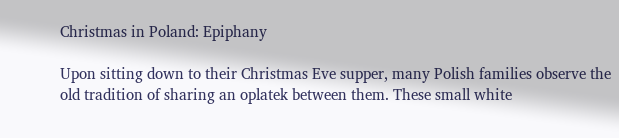Christmas in Poland: Epiphany

Upon sitting down to their Christmas Eve supper, many Polish families observe the old tradition of sharing an oplatek between them. These small white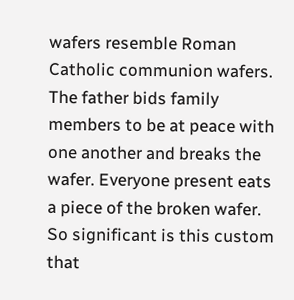wafers resemble Roman Catholic communion wafers. The father bids family members to be at peace with one another and breaks the wafer. Everyone present eats a piece of the broken wafer. So significant is this custom that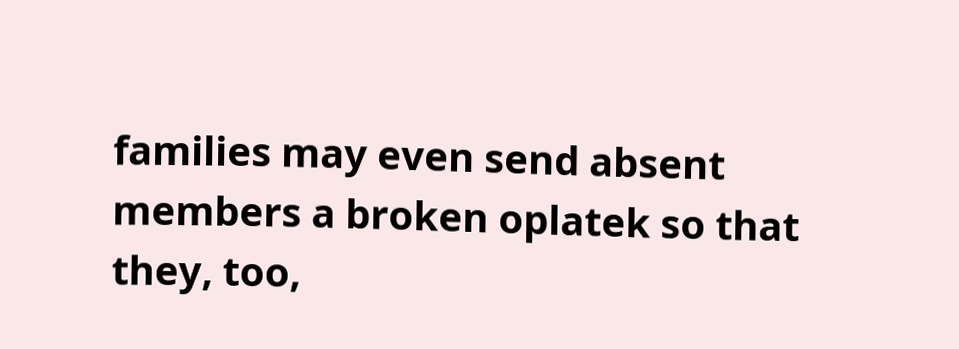families may even send absent members a broken oplatek so that they, too,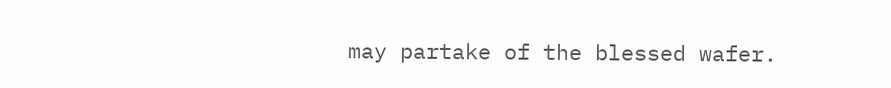may partake of the blessed wafer.